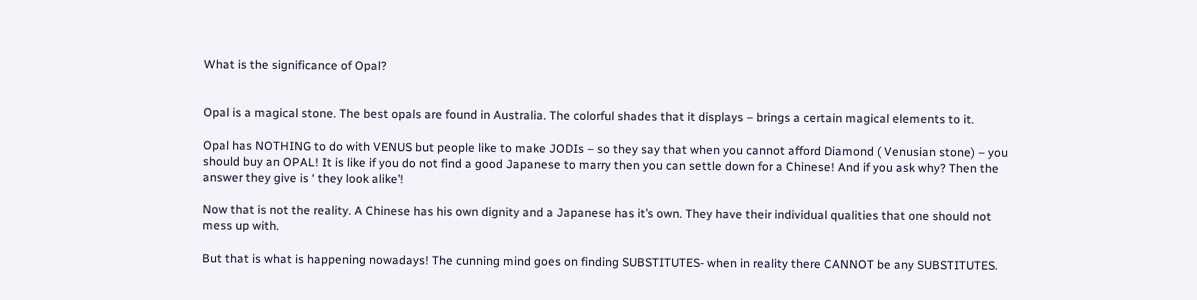What is the significance of Opal?


Opal is a magical stone. The best opals are found in Australia. The colorful shades that it displays – brings a certain magical elements to it.

Opal has NOTHING to do with VENUS but people like to make JODIs – so they say that when you cannot afford Diamond ( Venusian stone) – you should buy an OPAL! It is like if you do not find a good Japanese to marry then you can settle down for a Chinese! And if you ask why? Then the answer they give is ‘ they look alike’!

Now that is not the reality. A Chinese has his own dignity and a Japanese has it’s own. They have their individual qualities that one should not mess up with.

But that is what is happening nowadays! The cunning mind goes on finding SUBSTITUTES- when in reality there CANNOT be any SUBSTITUTES.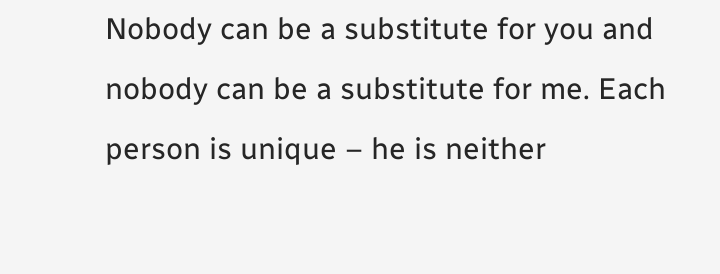Nobody can be a substitute for you and nobody can be a substitute for me. Each person is unique – he is neither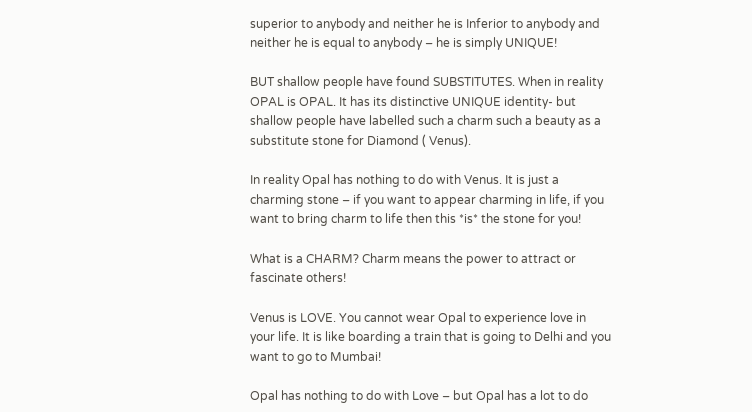superior to anybody and neither he is Inferior to anybody and neither he is equal to anybody – he is simply UNIQUE!

BUT shallow people have found SUBSTITUTES. When in reality OPAL is OPAL. It has its distinctive UNIQUE identity- but shallow people have labelled such a charm such a beauty as a substitute stone for Diamond ( Venus).

In reality Opal has nothing to do with Venus. It is just a charming stone – if you want to appear charming in life, if you want to bring charm to life then this *is* the stone for you!

What is a CHARM? Charm means the power to attract or fascinate others!

Venus is LOVE. You cannot wear Opal to experience love in your life. It is like boarding a train that is going to Delhi and you want to go to Mumbai!

Opal has nothing to do with Love – but Opal has a lot to do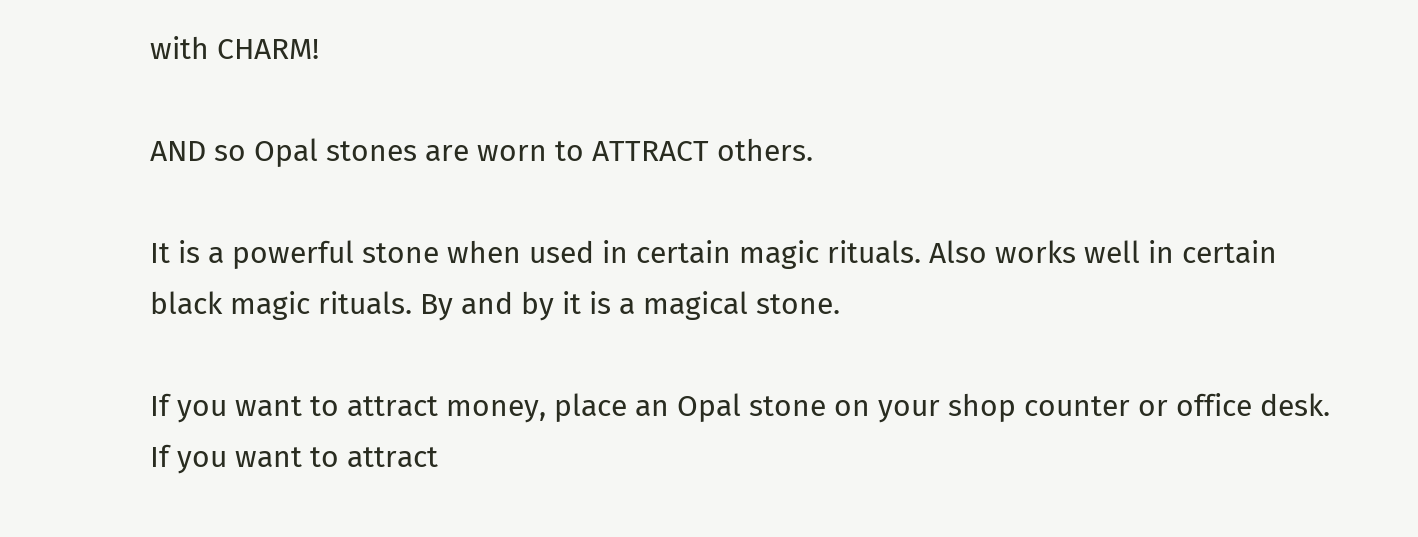with CHARM!

AND so Opal stones are worn to ATTRACT others.

It is a powerful stone when used in certain magic rituals. Also works well in certain black magic rituals. By and by it is a magical stone.

If you want to attract money, place an Opal stone on your shop counter or office desk. If you want to attract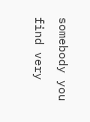somebody you find very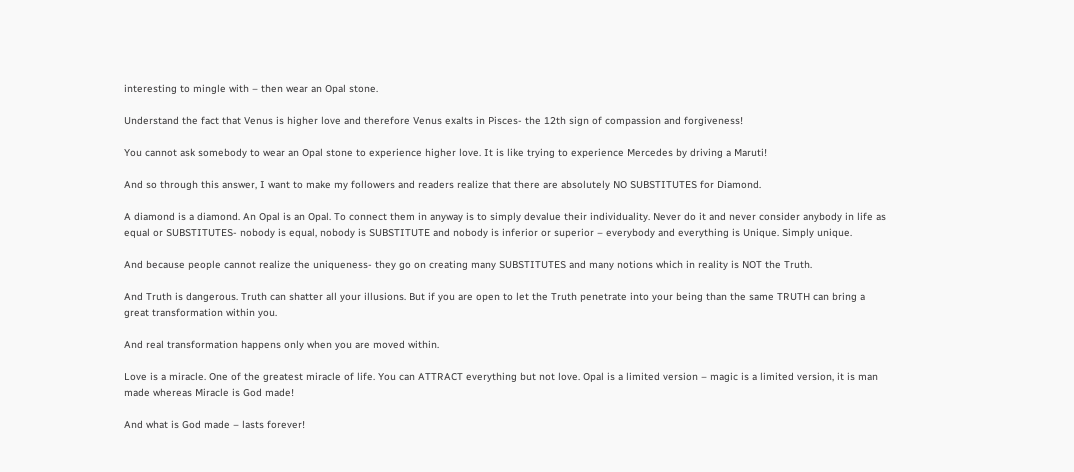interesting to mingle with – then wear an Opal stone.

Understand the fact that Venus is higher love and therefore Venus exalts in Pisces- the 12th sign of compassion and forgiveness!

You cannot ask somebody to wear an Opal stone to experience higher love. It is like trying to experience Mercedes by driving a Maruti!

And so through this answer, I want to make my followers and readers realize that there are absolutely NO SUBSTITUTES for Diamond.

A diamond is a diamond. An Opal is an Opal. To connect them in anyway is to simply devalue their individuality. Never do it and never consider anybody in life as equal or SUBSTITUTES- nobody is equal, nobody is SUBSTITUTE and nobody is inferior or superior – everybody and everything is Unique. Simply unique.

And because people cannot realize the uniqueness- they go on creating many SUBSTITUTES and many notions which in reality is NOT the Truth.

And Truth is dangerous. Truth can shatter all your illusions. But if you are open to let the Truth penetrate into your being than the same TRUTH can bring a great transformation within you.

And real transformation happens only when you are moved within.

Love is a miracle. One of the greatest miracle of life. You can ATTRACT everything but not love. Opal is a limited version – magic is a limited version, it is man made whereas Miracle is God made!

And what is God made – lasts forever!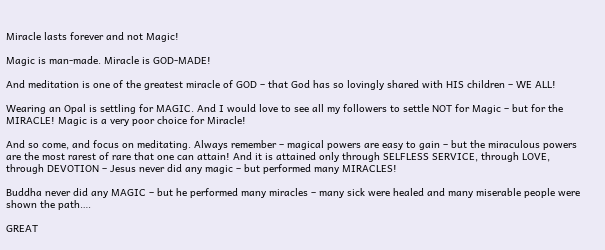Miracle lasts forever and not Magic!

Magic is man-made. Miracle is GOD-MADE!

And meditation is one of the greatest miracle of GOD – that God has so lovingly shared with HIS children – WE ALL!

Wearing an Opal is settling for MAGIC. And I would love to see all my followers to settle NOT for Magic – but for the MIRACLE! Magic is a very poor choice for Miracle!

And so come, and focus on meditating. Always remember – magical powers are easy to gain – but the miraculous powers are the most rarest of rare that one can attain! And it is attained only through SELFLESS SERVICE, through LOVE, through DEVOTION – Jesus never did any magic – but performed many MIRACLES!

Buddha never did any MAGIC – but he performed many miracles – many sick were healed and many miserable people were shown the path….

GREAT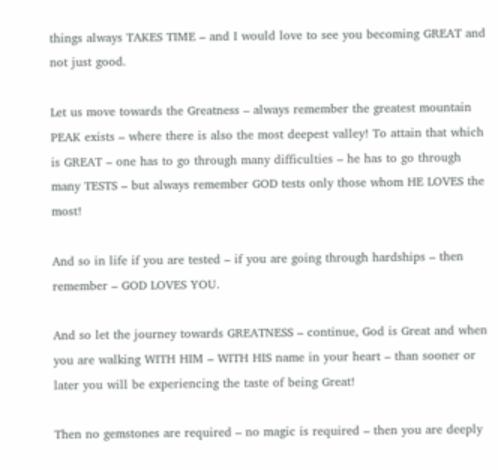things always TAKES TIME – and I would love to see you becoming GREAT and not just good.

Let us move towards the Greatness – always remember the greatest mountain PEAK exists – where there is also the most deepest valley! To attain that which is GREAT – one has to go through many difficulties – he has to go through many TESTS – but always remember GOD tests only those whom HE LOVES the most!

And so in life if you are tested – if you are going through hardships – then remember – GOD LOVES YOU.

And so let the journey towards GREATNESS – continue, God is Great and when you are walking WITH HIM – WITH HIS name in your heart – than sooner or later you will be experiencing the taste of being Great!

Then no gemstones are required – no magic is required – then you are deeply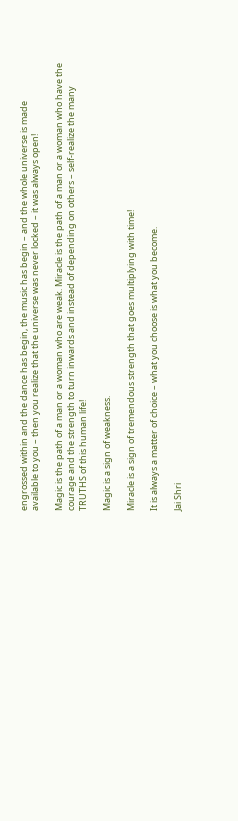engrossed within and the dance has begin, the music has begin – and the whole universe is made available to you – then you realize that the universe was never locked – it was always open!

Magic is the path of a man or a woman who are weak. Miracle is the path of a man or a woman who have the courage and the strength to turn inwards and instead of depending on others – self-realize the many TRUTHS of this human life!

Magic is a sign of weakness.

Miracle is a sign of tremendous strength that goes multiplying with time!

It is always a matter of choice – what you choose is what you become.

Jai Shri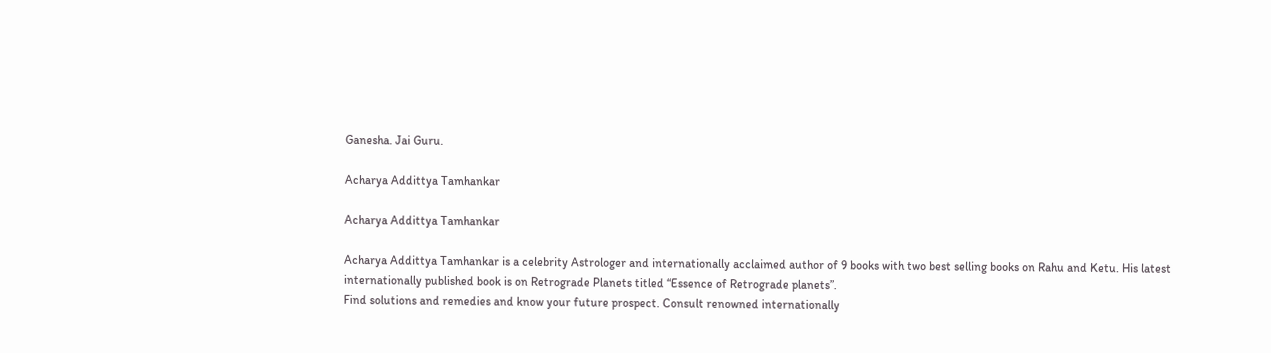Ganesha. Jai Guru.

Acharya Addittya Tamhankar

Acharya Addittya Tamhankar

Acharya Addittya Tamhankar is a celebrity Astrologer and internationally acclaimed author of 9 books with two best selling books on Rahu and Ketu. His latest internationally published book is on Retrograde Planets titled “Essence of Retrograde planets”.
Find solutions and remedies and know your future prospect. Consult renowned internationally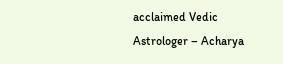acclaimed Vedic Astrologer – Acharya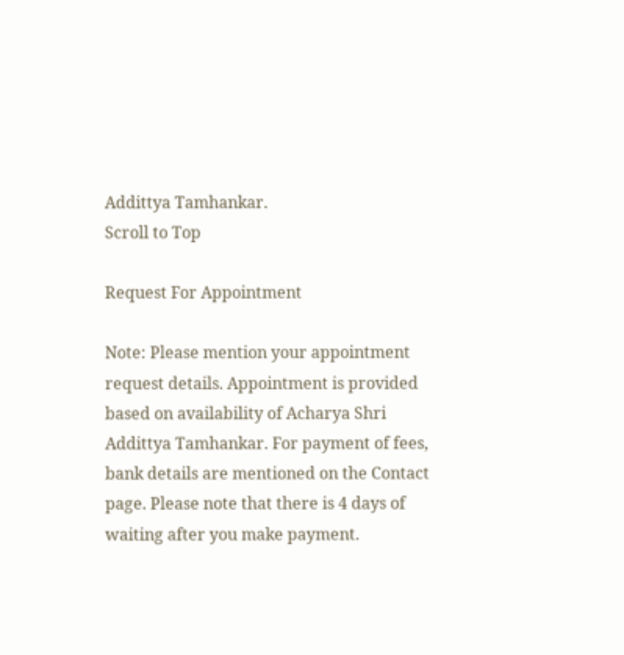Addittya Tamhankar.
Scroll to Top

Request For Appointment

Note: Please mention your appointment request details. Appointment is provided based on availability of Acharya Shri Addittya Tamhankar. For payment of fees, bank details are mentioned on the Contact page. Please note that there is 4 days of waiting after you make payment.